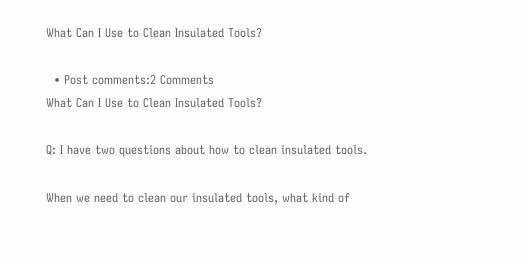What Can I Use to Clean Insulated Tools?

  • Post comments:2 Comments
What Can I Use to Clean Insulated Tools?

Q: I have two questions about how to clean insulated tools.

When we need to clean our insulated tools, what kind of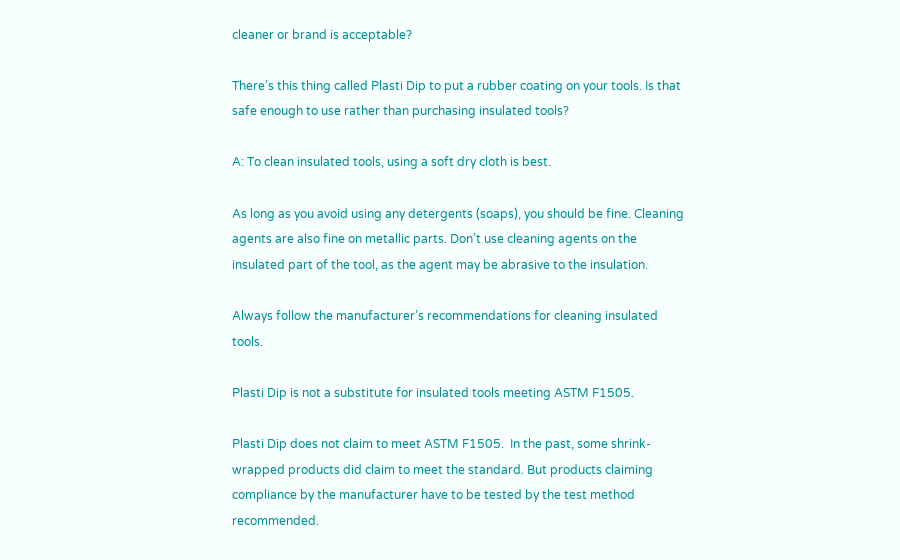cleaner or brand is acceptable?

There’s this thing called Plasti Dip to put a rubber coating on your tools. Is that safe enough to use rather than purchasing insulated tools?

A: To clean insulated tools, using a soft dry cloth is best.

As long as you avoid using any detergents (soaps), you should be fine. Cleaning agents are also fine on metallic parts. Don’t use cleaning agents on the insulated part of the tool, as the agent may be abrasive to the insulation.

Always follow the manufacturer’s recommendations for cleaning insulated tools.

Plasti Dip is not a substitute for insulated tools meeting ASTM F1505.

Plasti Dip does not claim to meet ASTM F1505.  In the past, some shrink-wrapped products did claim to meet the standard. But products claiming compliance by the manufacturer have to be tested by the test method recommended.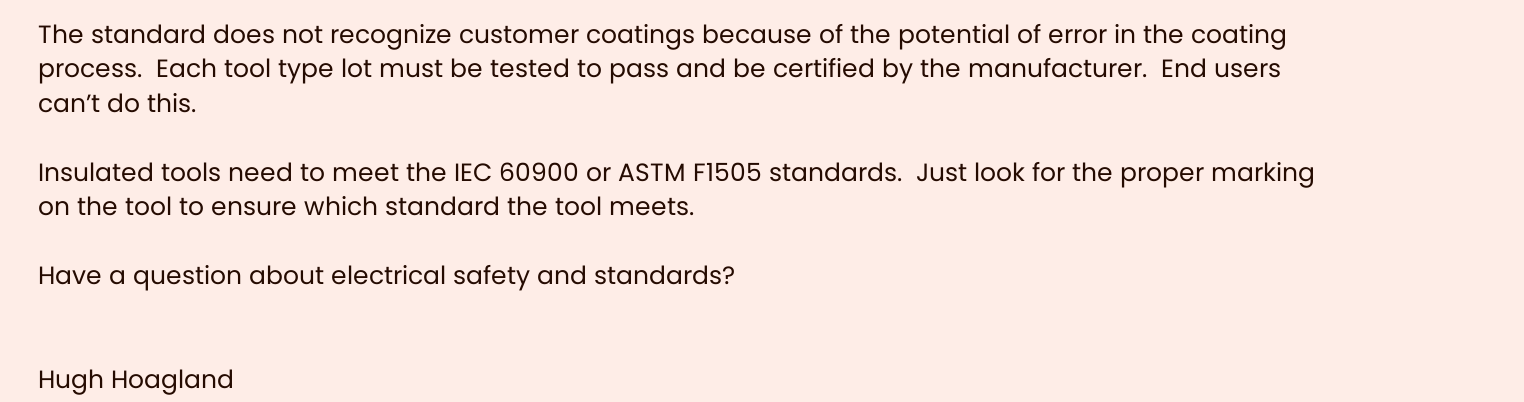The standard does not recognize customer coatings because of the potential of error in the coating process.  Each tool type lot must be tested to pass and be certified by the manufacturer.  End users can’t do this.

Insulated tools need to meet the IEC 60900 or ASTM F1505 standards.  Just look for the proper marking on the tool to ensure which standard the tool meets.

Have a question about electrical safety and standards?


Hugh Hoagland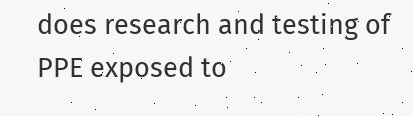does research and testing of PPE exposed to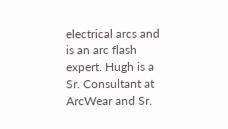electrical arcs and is an arc flash expert. Hugh is a Sr. Consultant at ArcWear and Sr.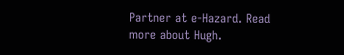Partner at e-Hazard. Read more about Hugh.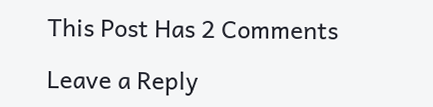This Post Has 2 Comments

Leave a Reply